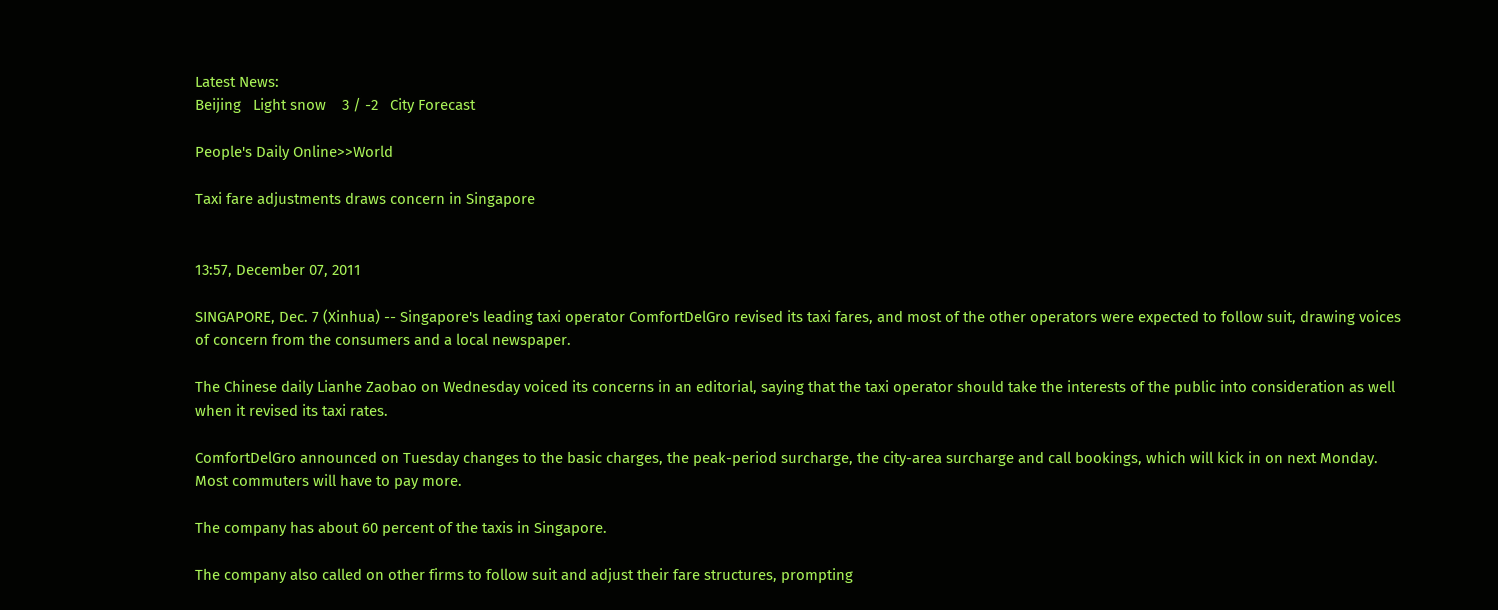Latest News:
Beijing   Light snow    3 / -2   City Forecast

People's Daily Online>>World

Taxi fare adjustments draws concern in Singapore


13:57, December 07, 2011

SINGAPORE, Dec. 7 (Xinhua) -- Singapore's leading taxi operator ComfortDelGro revised its taxi fares, and most of the other operators were expected to follow suit, drawing voices of concern from the consumers and a local newspaper.

The Chinese daily Lianhe Zaobao on Wednesday voiced its concerns in an editorial, saying that the taxi operator should take the interests of the public into consideration as well when it revised its taxi rates.

ComfortDelGro announced on Tuesday changes to the basic charges, the peak-period surcharge, the city-area surcharge and call bookings, which will kick in on next Monday. Most commuters will have to pay more.

The company has about 60 percent of the taxis in Singapore.

The company also called on other firms to follow suit and adjust their fare structures, prompting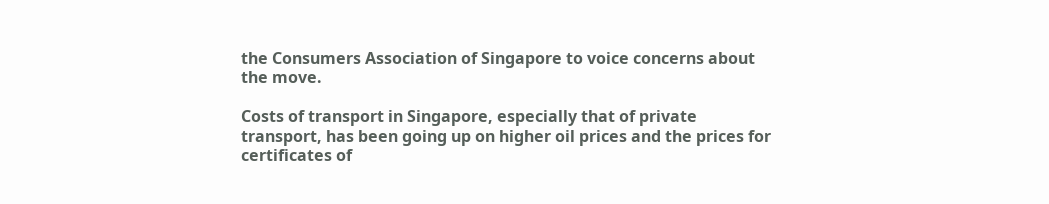the Consumers Association of Singapore to voice concerns about the move.

Costs of transport in Singapore, especially that of private transport, has been going up on higher oil prices and the prices for certificates of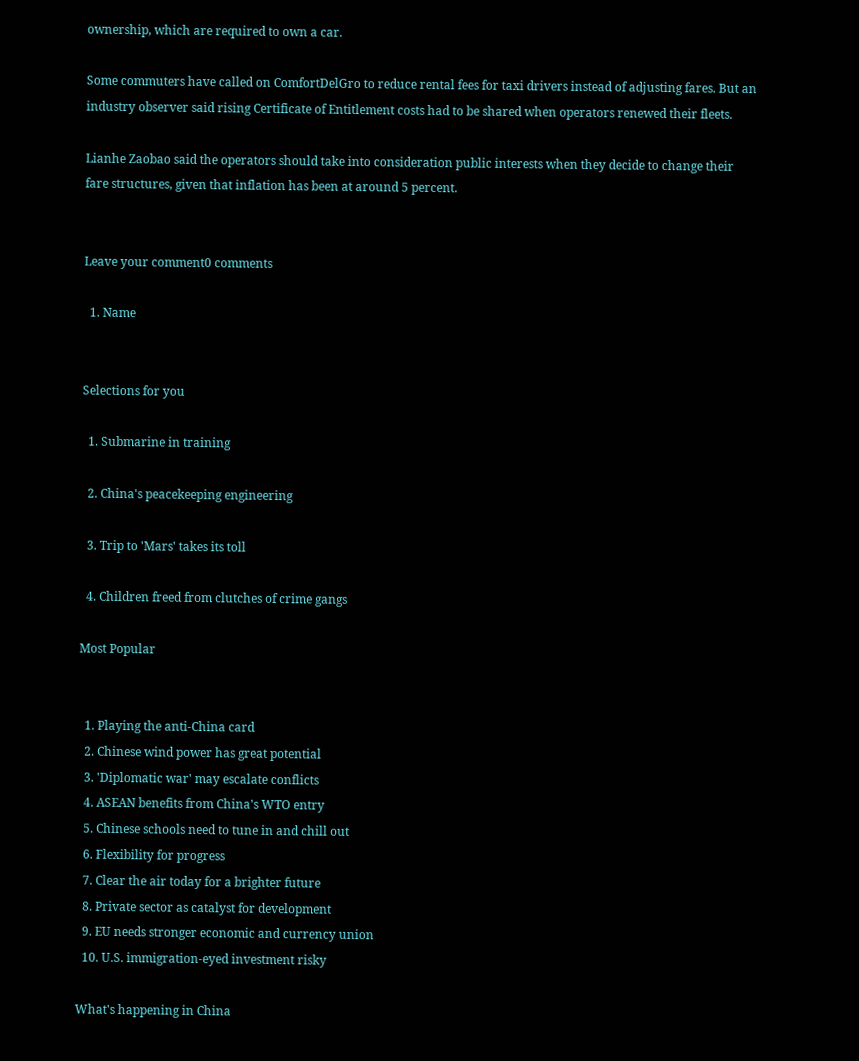ownership, which are required to own a car.

Some commuters have called on ComfortDelGro to reduce rental fees for taxi drivers instead of adjusting fares. But an industry observer said rising Certificate of Entitlement costs had to be shared when operators renewed their fleets.

Lianhe Zaobao said the operators should take into consideration public interests when they decide to change their fare structures, given that inflation has been at around 5 percent.


Leave your comment0 comments

  1. Name


Selections for you

  1. Submarine in training

  2. China's peacekeeping engineering

  3. Trip to 'Mars' takes its toll

  4. Children freed from clutches of crime gangs

Most Popular


  1. Playing the anti-China card
  2. Chinese wind power has great potential
  3. 'Diplomatic war' may escalate conflicts
  4. ASEAN benefits from China's WTO entry
  5. Chinese schools need to tune in and chill out
  6. Flexibility for progress
  7. Clear the air today for a brighter future
  8. Private sector as catalyst for development
  9. EU needs stronger economic and currency union
  10. U.S. immigration-eyed investment risky

What's happening in China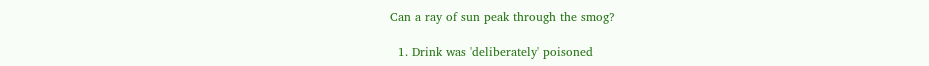Can a ray of sun peak through the smog?

  1. Drink was 'deliberately' poisoned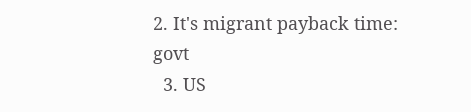2. It's migrant payback time: govt
  3. US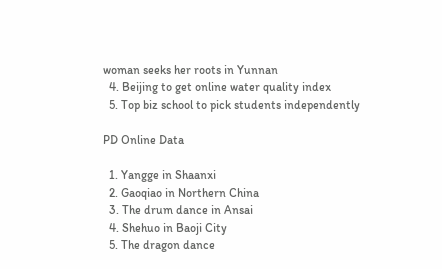woman seeks her roots in Yunnan
  4. Beijing to get online water quality index
  5. Top biz school to pick students independently

PD Online Data

  1. Yangge in Shaanxi
  2. Gaoqiao in Northern China
  3. The drum dance in Ansai
  4. Shehuo in Baoji City
  5. The dragon dance